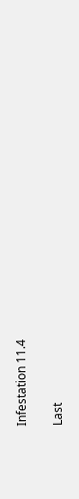Infestation 11.4

Last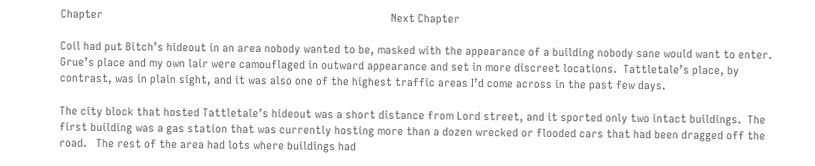Chapter                                                                                                Next Chapter

Coil had put Bitch’s hideout in an area nobody wanted to be, masked with the appearance of a building nobody sane would want to enter.  Grue’s place and my own lair were camouflaged in outward appearance and set in more discreet locations.  Tattletale’s place, by contrast, was in plain sight, and it was also one of the highest traffic areas I’d come across in the past few days.

The city block that hosted Tattletale’s hideout was a short distance from Lord street, and it sported only two intact buildings.  The first building was a gas station that was currently hosting more than a dozen wrecked or flooded cars that had been dragged off the road.   The rest of the area had lots where buildings had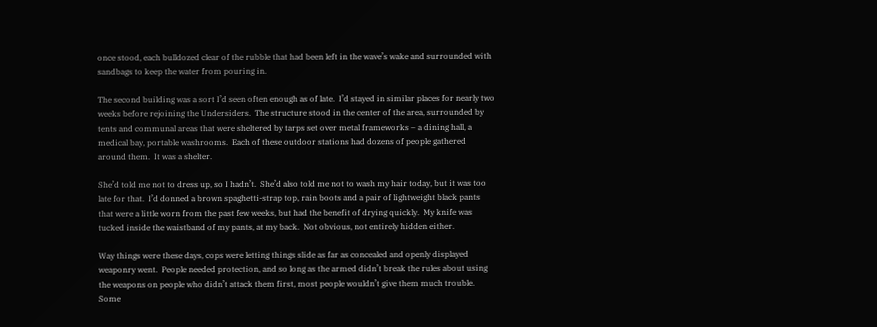once stood, each bulldozed clear of the rubble that had been left in the wave’s wake and surrounded with sandbags to keep the water from pouring in.

The second building was a sort I’d seen often enough as of late.  I’d stayed in similar places for nearly two weeks before rejoining the Undersiders.  The structure stood in the center of the area, surrounded by tents and communal areas that were sheltered by tarps set over metal frameworks – a dining hall, a medical bay, portable washrooms.  Each of these outdoor stations had dozens of people gathered around them.  It was a shelter.

She’d told me not to dress up, so I hadn’t.  She’d also told me not to wash my hair today, but it was too late for that.  I’d donned a brown spaghetti-strap top, rain boots and a pair of lightweight black pants that were a little worn from the past few weeks, but had the benefit of drying quickly.  My knife was tucked inside the waistband of my pants, at my back.  Not obvious, not entirely hidden either.

Way things were these days, cops were letting things slide as far as concealed and openly displayed weaponry went.  People needed protection, and so long as the armed didn’t break the rules about using the weapons on people who didn’t attack them first, most people wouldn’t give them much trouble.  Some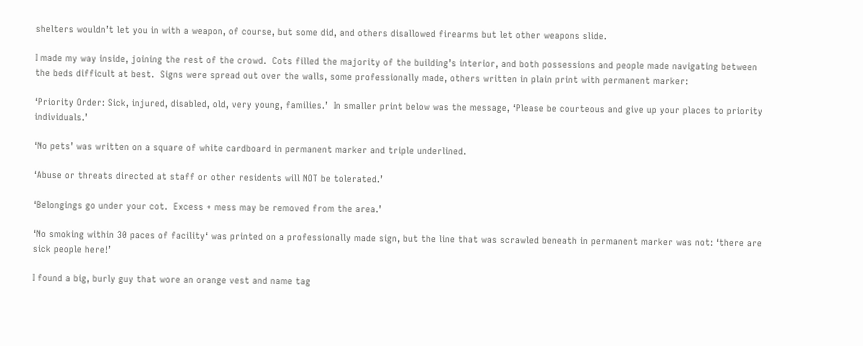shelters wouldn’t let you in with a weapon, of course, but some did, and others disallowed firearms but let other weapons slide.

I made my way inside, joining the rest of the crowd.  Cots filled the majority of the building’s interior, and both possessions and people made navigating between the beds difficult at best.  Signs were spread out over the walls, some professionally made, others written in plain print with permanent marker:

‘Priority Order: Sick, injured, disabled, old, very young, families.’  In smaller print below was the message, ‘Please be courteous and give up your places to priority individuals.’

‘No pets’ was written on a square of white cardboard in permanent marker and triple underlined.

‘Abuse or threats directed at staff or other residents will NOT be tolerated.’

‘Belongings go under your cot.  Excess + mess may be removed from the area.’

‘No smoking within 30 paces of facility‘ was printed on a professionally made sign, but the line that was scrawled beneath in permanent marker was not: ‘there are sick people here!’

I found a big, burly guy that wore an orange vest and name tag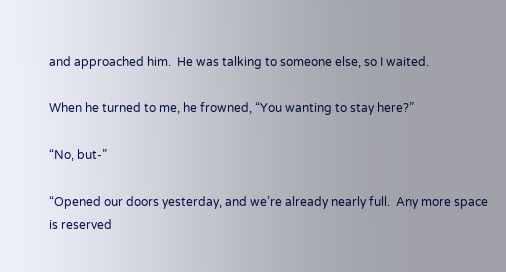and approached him.  He was talking to someone else, so I waited.

When he turned to me, he frowned, “You wanting to stay here?”

“No, but-”

“Opened our doors yesterday, and we’re already nearly full.  Any more space is reserved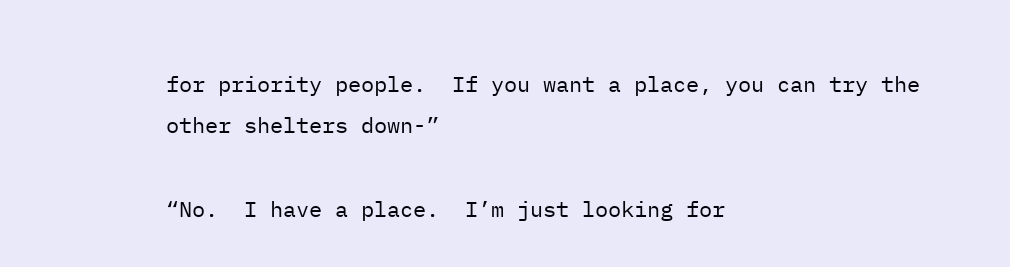for priority people.  If you want a place, you can try the other shelters down-”

“No.  I have a place.  I’m just looking for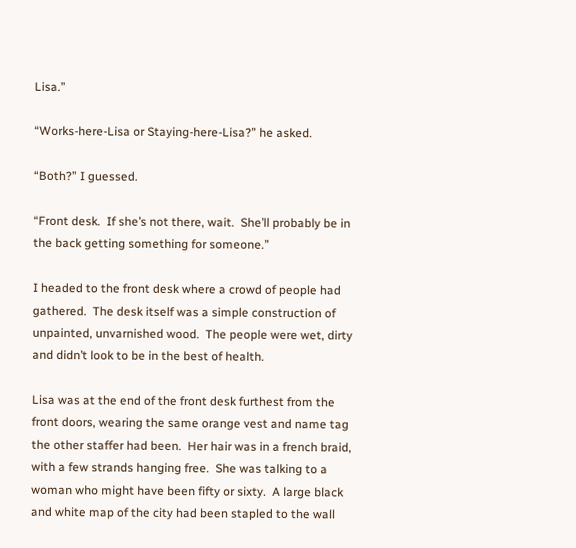Lisa.”

“Works-here-Lisa or Staying-here-Lisa?” he asked.

“Both?” I guessed.

“Front desk.  If she’s not there, wait.  She’ll probably be in the back getting something for someone.”

I headed to the front desk where a crowd of people had gathered.  The desk itself was a simple construction of unpainted, unvarnished wood.  The people were wet, dirty and didn’t look to be in the best of health.

Lisa was at the end of the front desk furthest from the front doors, wearing the same orange vest and name tag the other staffer had been.  Her hair was in a french braid, with a few strands hanging free.  She was talking to a woman who might have been fifty or sixty.  A large black and white map of the city had been stapled to the wall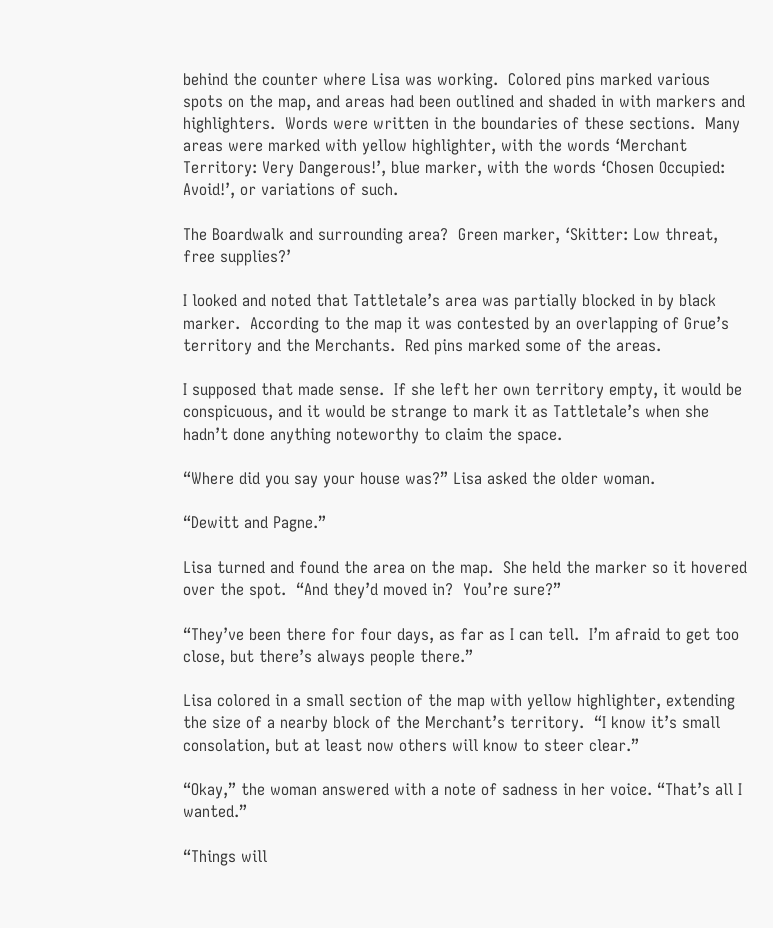behind the counter where Lisa was working.  Colored pins marked various spots on the map, and areas had been outlined and shaded in with markers and highlighters.  Words were written in the boundaries of these sections.  Many areas were marked with yellow highlighter, with the words ‘Merchant Territory: Very Dangerous!’, blue marker, with the words ‘Chosen Occupied: Avoid!’, or variations of such.

The Boardwalk and surrounding area?  Green marker, ‘Skitter: Low threat, free supplies?’

I looked and noted that Tattletale’s area was partially blocked in by black marker.  According to the map it was contested by an overlapping of Grue’s territory and the Merchants.  Red pins marked some of the areas.

I supposed that made sense.  If she left her own territory empty, it would be conspicuous, and it would be strange to mark it as Tattletale’s when she hadn’t done anything noteworthy to claim the space.

“Where did you say your house was?” Lisa asked the older woman.

“Dewitt and Pagne.”

Lisa turned and found the area on the map.  She held the marker so it hovered over the spot.  “And they’d moved in?  You’re sure?”

“They’ve been there for four days, as far as I can tell.  I’m afraid to get too close, but there’s always people there.”

Lisa colored in a small section of the map with yellow highlighter, extending the size of a nearby block of the Merchant’s territory.  “I know it’s small consolation, but at least now others will know to steer clear.”

“Okay,” the woman answered with a note of sadness in her voice. “That’s all I wanted.”

“Things will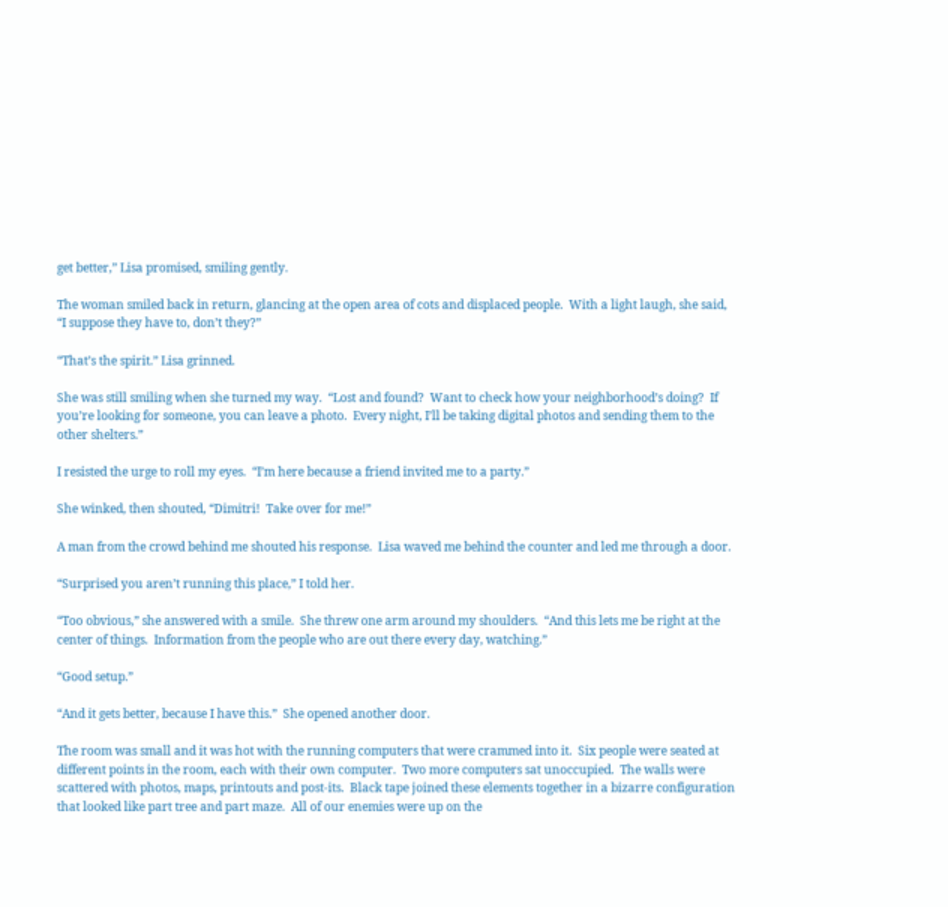get better,” Lisa promised, smiling gently.

The woman smiled back in return, glancing at the open area of cots and displaced people.  With a light laugh, she said, “I suppose they have to, don’t they?”

“That’s the spirit.” Lisa grinned.

She was still smiling when she turned my way.  “Lost and found?  Want to check how your neighborhood’s doing?  If you’re looking for someone, you can leave a photo.  Every night, I’ll be taking digital photos and sending them to the other shelters.”

I resisted the urge to roll my eyes.  “I’m here because a friend invited me to a party.”

She winked, then shouted, “Dimitri!  Take over for me!”

A man from the crowd behind me shouted his response.  Lisa waved me behind the counter and led me through a door.

“Surprised you aren’t running this place,” I told her.

“Too obvious,” she answered with a smile.  She threw one arm around my shoulders.  “And this lets me be right at the center of things.  Information from the people who are out there every day, watching.”

“Good setup.”

“And it gets better, because I have this.”  She opened another door.

The room was small and it was hot with the running computers that were crammed into it.  Six people were seated at different points in the room, each with their own computer.  Two more computers sat unoccupied.  The walls were scattered with photos, maps, printouts and post-its.  Black tape joined these elements together in a bizarre configuration that looked like part tree and part maze.  All of our enemies were up on the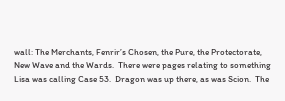wall: The Merchants, Fenrir’s Chosen, the Pure, the Protectorate, New Wave and the Wards.  There were pages relating to something Lisa was calling Case 53.  Dragon was up there, as was Scion.  The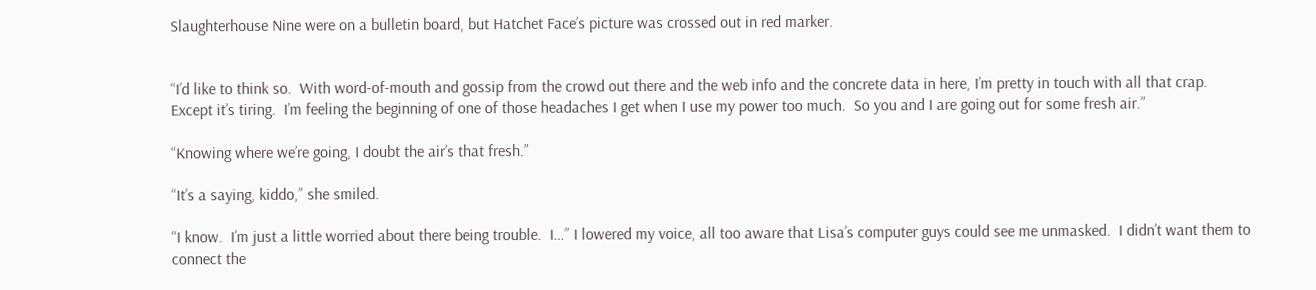Slaughterhouse Nine were on a bulletin board, but Hatchet Face’s picture was crossed out in red marker.


“I’d like to think so.  With word-of-mouth and gossip from the crowd out there and the web info and the concrete data in here, I’m pretty in touch with all that crap.  Except it’s tiring.  I’m feeling the beginning of one of those headaches I get when I use my power too much.  So you and I are going out for some fresh air.”

“Knowing where we’re going, I doubt the air’s that fresh.”

“It’s a saying, kiddo,” she smiled.

“I know.  I’m just a little worried about there being trouble.  I…” I lowered my voice, all too aware that Lisa’s computer guys could see me unmasked.  I didn’t want them to connect the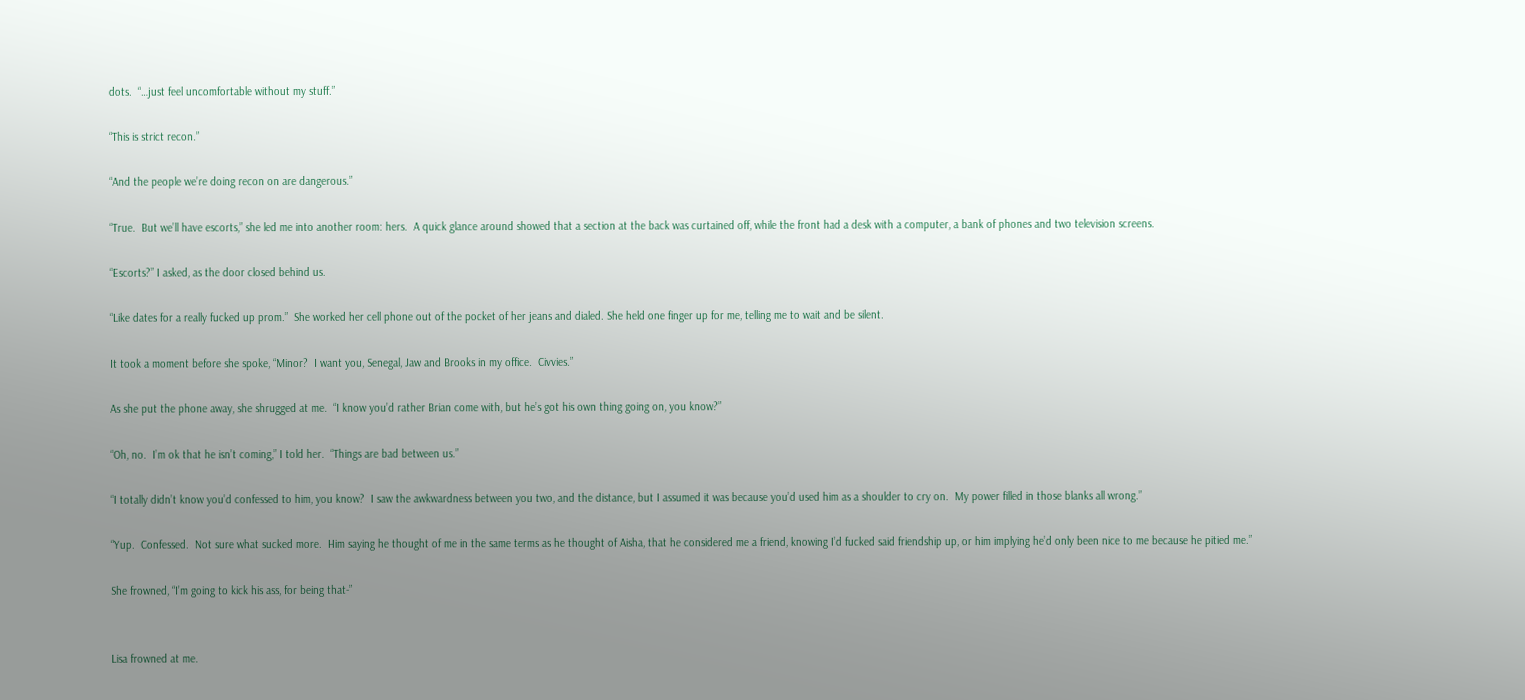dots.  “…just feel uncomfortable without my stuff.”

“This is strict recon.”

“And the people we’re doing recon on are dangerous.”

“True.  But we’ll have escorts,” she led me into another room: hers.  A quick glance around showed that a section at the back was curtained off, while the front had a desk with a computer, a bank of phones and two television screens.

“Escorts?” I asked, as the door closed behind us.

“Like dates for a really fucked up prom.”  She worked her cell phone out of the pocket of her jeans and dialed. She held one finger up for me, telling me to wait and be silent.

It took a moment before she spoke, “Minor?  I want you, Senegal, Jaw and Brooks in my office.  Civvies.”

As she put the phone away, she shrugged at me.  “I know you’d rather Brian come with, but he’s got his own thing going on, you know?”

“Oh, no.  I’m ok that he isn’t coming,” I told her.  “Things are bad between us.”

“I totally didn’t know you’d confessed to him, you know?  I saw the awkwardness between you two, and the distance, but I assumed it was because you’d used him as a shoulder to cry on.  My power filled in those blanks all wrong.”

“Yup.  Confessed.  Not sure what sucked more.  Him saying he thought of me in the same terms as he thought of Aisha, that he considered me a friend, knowing I’d fucked said friendship up, or him implying he’d only been nice to me because he pitied me.”

She frowned, “I’m going to kick his ass, for being that-”


Lisa frowned at me.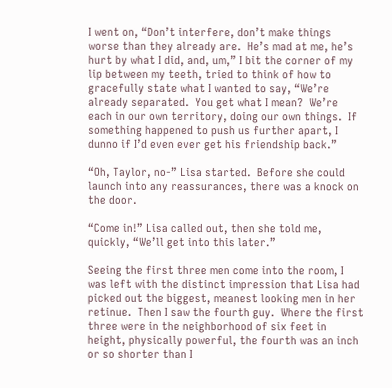I went on, “Don’t interfere, don’t make things worse than they already are.  He’s mad at me, he’s hurt by what I did, and, um,” I bit the corner of my lip between my teeth, tried to think of how to gracefully state what I wanted to say, “We’re already separated.  You get what I mean?  We’re each in our own territory, doing our own things.  If something happened to push us further apart, I dunno if I’d even ever get his friendship back.”

“Oh, Taylor, no-” Lisa started.  Before she could launch into any reassurances, there was a knock on the door.

“Come in!” Lisa called out, then she told me, quickly, “We’ll get into this later.”

Seeing the first three men come into the room, I was left with the distinct impression that Lisa had picked out the biggest, meanest looking men in her retinue.  Then I saw the fourth guy.  Where the first three were in the neighborhood of six feet in height, physically powerful, the fourth was an inch or so shorter than I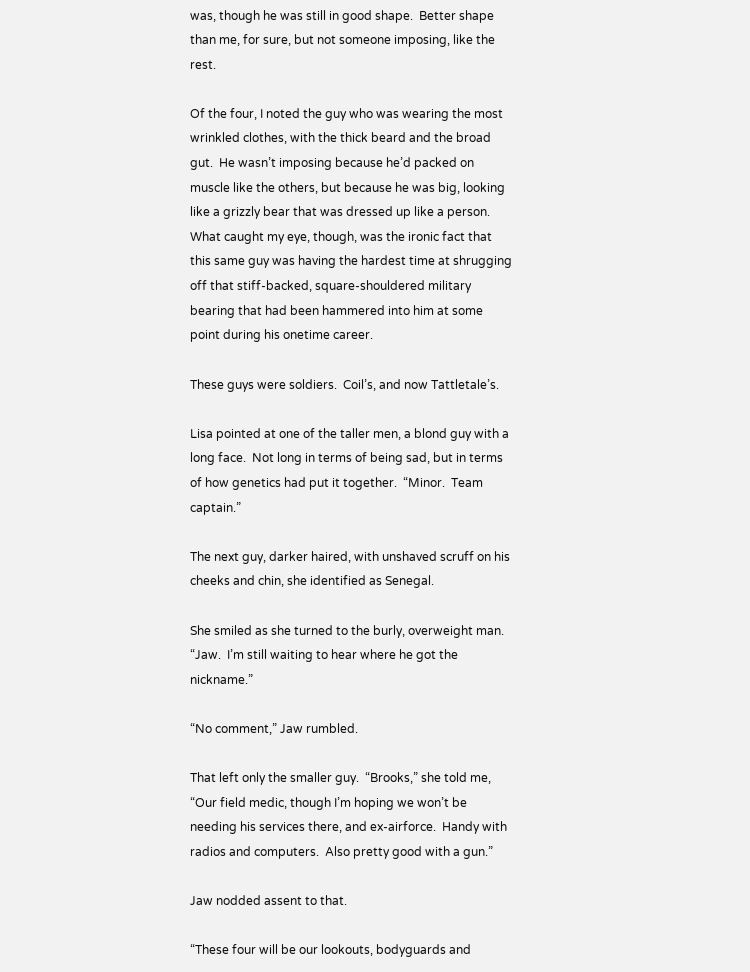was, though he was still in good shape.  Better shape than me, for sure, but not someone imposing, like the rest.

Of the four, I noted the guy who was wearing the most wrinkled clothes, with the thick beard and the broad gut.  He wasn’t imposing because he’d packed on muscle like the others, but because he was big, looking like a grizzly bear that was dressed up like a person.  What caught my eye, though, was the ironic fact that this same guy was having the hardest time at shrugging off that stiff-backed, square-shouldered military bearing that had been hammered into him at some point during his onetime career.

These guys were soldiers.  Coil’s, and now Tattletale’s.

Lisa pointed at one of the taller men, a blond guy with a long face.  Not long in terms of being sad, but in terms of how genetics had put it together.  “Minor.  Team captain.”

The next guy, darker haired, with unshaved scruff on his cheeks and chin, she identified as Senegal.

She smiled as she turned to the burly, overweight man.  “Jaw.  I’m still waiting to hear where he got the nickname.”

“No comment,” Jaw rumbled.

That left only the smaller guy.  “Brooks,” she told me, “Our field medic, though I’m hoping we won’t be needing his services there, and ex-airforce.  Handy with radios and computers.  Also pretty good with a gun.”

Jaw nodded assent to that.

“These four will be our lookouts, bodyguards and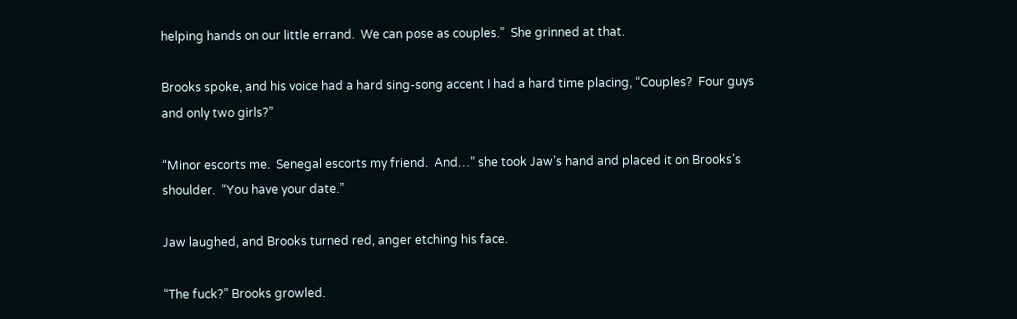helping hands on our little errand.  We can pose as couples.”  She grinned at that.

Brooks spoke, and his voice had a hard sing-song accent I had a hard time placing, “Couples?  Four guys and only two girls?”

“Minor escorts me.  Senegal escorts my friend.  And…” she took Jaw’s hand and placed it on Brooks’s shoulder.  “You have your date.”

Jaw laughed, and Brooks turned red, anger etching his face.

“The fuck?” Brooks growled.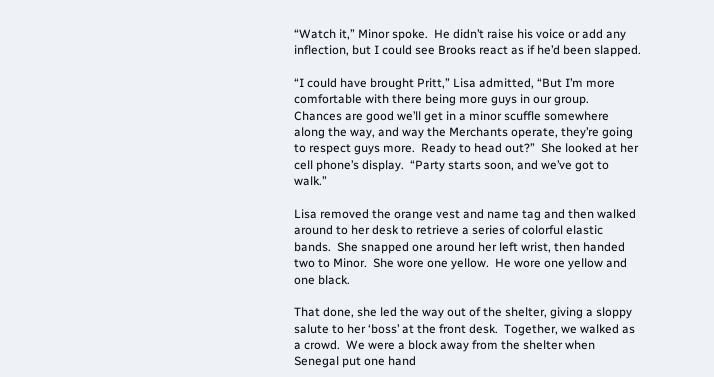“Watch it,” Minor spoke.  He didn’t raise his voice or add any inflection, but I could see Brooks react as if he’d been slapped.

“I could have brought Pritt,” Lisa admitted, “But I’m more comfortable with there being more guys in our group.  Chances are good we’ll get in a minor scuffle somewhere along the way, and way the Merchants operate, they’re going to respect guys more.  Ready to head out?”  She looked at her cell phone’s display.  “Party starts soon, and we’ve got to walk.”

Lisa removed the orange vest and name tag and then walked around to her desk to retrieve a series of colorful elastic bands.  She snapped one around her left wrist, then handed two to Minor.  She wore one yellow.  He wore one yellow and one black.

That done, she led the way out of the shelter, giving a sloppy salute to her ‘boss’ at the front desk.  Together, we walked as a crowd.  We were a block away from the shelter when Senegal put one hand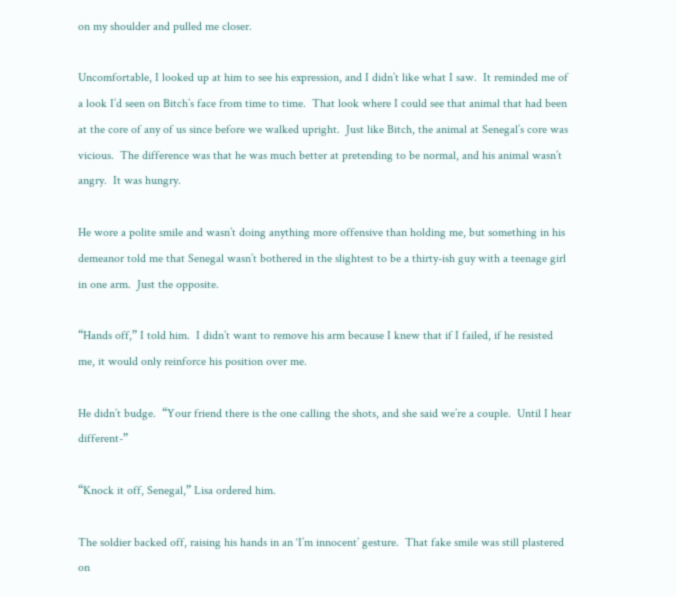on my shoulder and pulled me closer.

Uncomfortable, I looked up at him to see his expression, and I didn’t like what I saw.  It reminded me of a look I’d seen on Bitch’s face from time to time.  That look where I could see that animal that had been at the core of any of us since before we walked upright.  Just like Bitch, the animal at Senegal’s core was vicious.  The difference was that he was much better at pretending to be normal, and his animal wasn’t angry.  It was hungry.

He wore a polite smile and wasn’t doing anything more offensive than holding me, but something in his demeanor told me that Senegal wasn’t bothered in the slightest to be a thirty-ish guy with a teenage girl in one arm.  Just the opposite.

“Hands off,” I told him.  I didn’t want to remove his arm because I knew that if I failed, if he resisted me, it would only reinforce his position over me.

He didn’t budge.  “Your friend there is the one calling the shots, and she said we’re a couple.  Until I hear different-”

“Knock it off, Senegal,” Lisa ordered him.

The soldier backed off, raising his hands in an ‘I’m innocent’ gesture.  That fake smile was still plastered on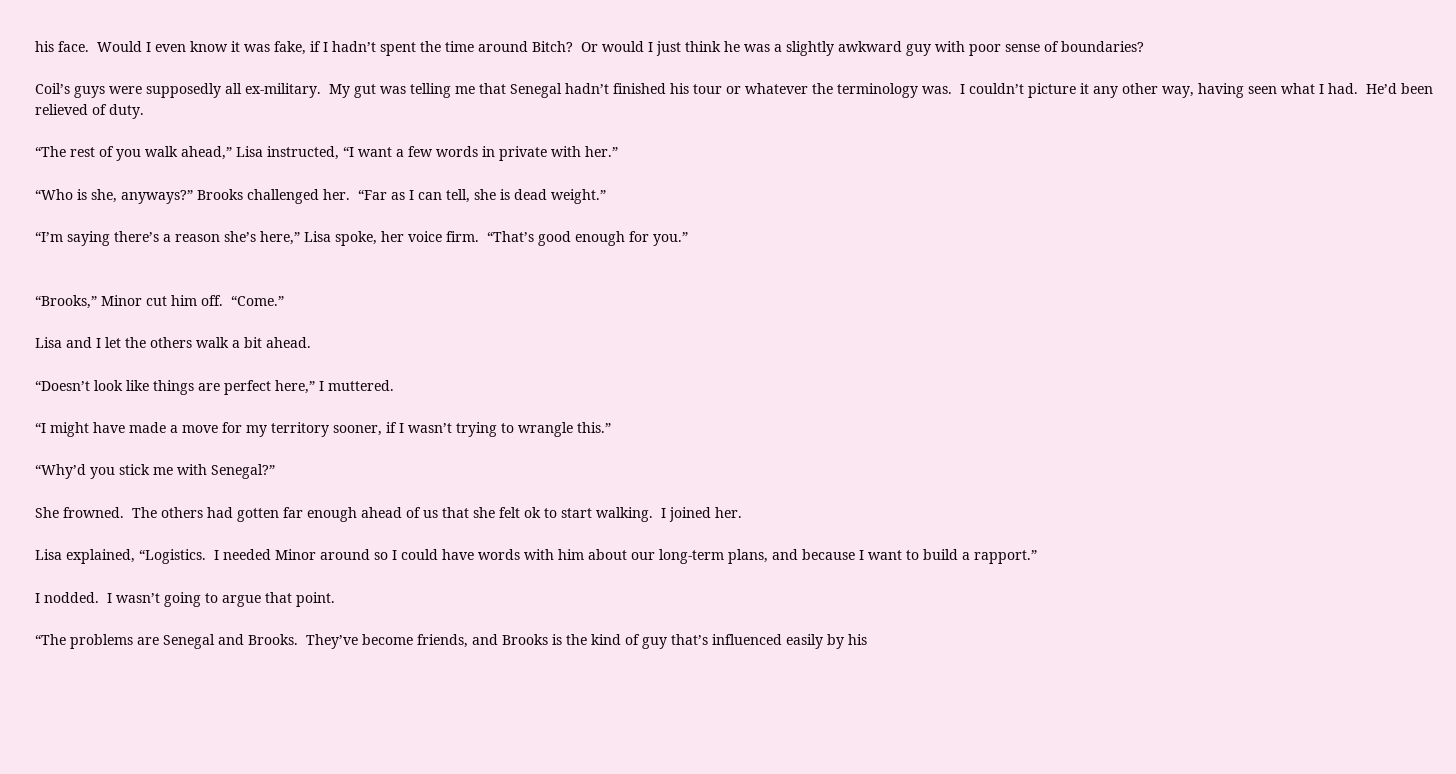his face.  Would I even know it was fake, if I hadn’t spent the time around Bitch?  Or would I just think he was a slightly awkward guy with poor sense of boundaries?

Coil’s guys were supposedly all ex-military.  My gut was telling me that Senegal hadn’t finished his tour or whatever the terminology was.  I couldn’t picture it any other way, having seen what I had.  He’d been relieved of duty.

“The rest of you walk ahead,” Lisa instructed, “I want a few words in private with her.”

“Who is she, anyways?” Brooks challenged her.  “Far as I can tell, she is dead weight.”

“I’m saying there’s a reason she’s here,” Lisa spoke, her voice firm.  “That’s good enough for you.”


“Brooks,” Minor cut him off.  “Come.”

Lisa and I let the others walk a bit ahead.

“Doesn’t look like things are perfect here,” I muttered.

“I might have made a move for my territory sooner, if I wasn’t trying to wrangle this.”

“Why’d you stick me with Senegal?”

She frowned.  The others had gotten far enough ahead of us that she felt ok to start walking.  I joined her.

Lisa explained, “Logistics.  I needed Minor around so I could have words with him about our long-term plans, and because I want to build a rapport.”

I nodded.  I wasn’t going to argue that point.

“The problems are Senegal and Brooks.  They’ve become friends, and Brooks is the kind of guy that’s influenced easily by his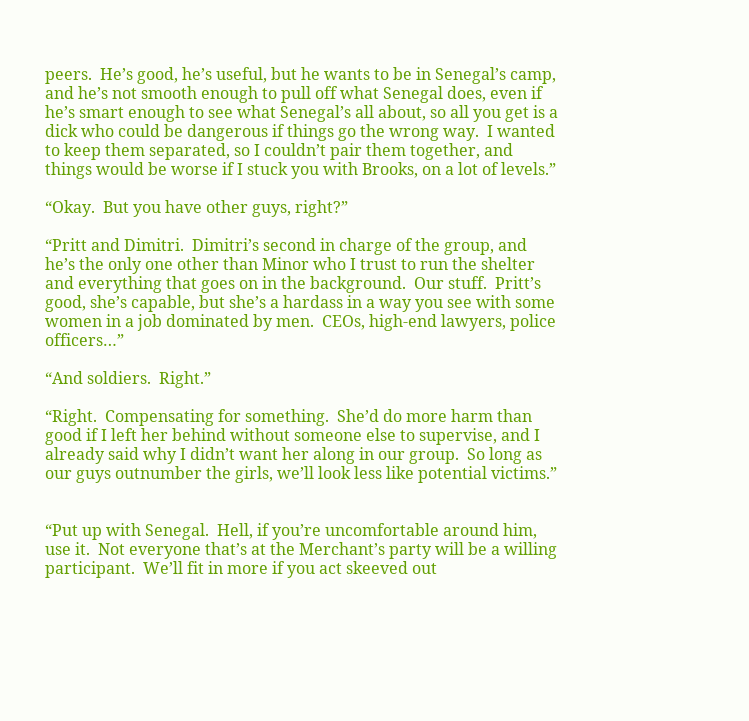peers.  He’s good, he’s useful, but he wants to be in Senegal’s camp, and he’s not smooth enough to pull off what Senegal does, even if he’s smart enough to see what Senegal’s all about, so all you get is a dick who could be dangerous if things go the wrong way.  I wanted to keep them separated, so I couldn’t pair them together, and things would be worse if I stuck you with Brooks, on a lot of levels.”

“Okay.  But you have other guys, right?”

“Pritt and Dimitri.  Dimitri’s second in charge of the group, and he’s the only one other than Minor who I trust to run the shelter and everything that goes on in the background.  Our stuff.  Pritt’s good, she’s capable, but she’s a hardass in a way you see with some women in a job dominated by men.  CEOs, high-end lawyers, police officers…”

“And soldiers.  Right.”

“Right.  Compensating for something.  She’d do more harm than good if I left her behind without someone else to supervise, and I already said why I didn’t want her along in our group.  So long as our guys outnumber the girls, we’ll look less like potential victims.”


“Put up with Senegal.  Hell, if you’re uncomfortable around him, use it.  Not everyone that’s at the Merchant’s party will be a willing participant.  We’ll fit in more if you act skeeved out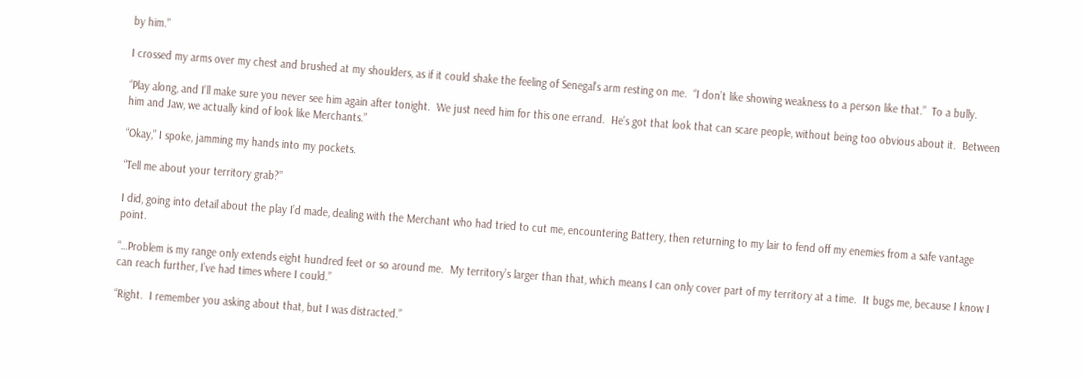by him.”

I crossed my arms over my chest and brushed at my shoulders, as if it could shake the feeling of Senegal’s arm resting on me.  “I don’t like showing weakness to a person like that.”  To a bully.

“Play along, and I’ll make sure you never see him again after tonight.  We just need him for this one errand.  He’s got that look that can scare people, without being too obvious about it.  Between him and Jaw, we actually kind of look like Merchants.”

“Okay,” I spoke, jamming my hands into my pockets.

“Tell me about your territory grab?”

I did, going into detail about the play I’d made, dealing with the Merchant who had tried to cut me, encountering Battery, then returning to my lair to fend off my enemies from a safe vantage point.

“…Problem is my range only extends eight hundred feet or so around me.  My territory’s larger than that, which means I can only cover part of my territory at a time.  It bugs me, because I know I can reach further, I’ve had times where I could.”

“Right.  I remember you asking about that, but I was distracted.”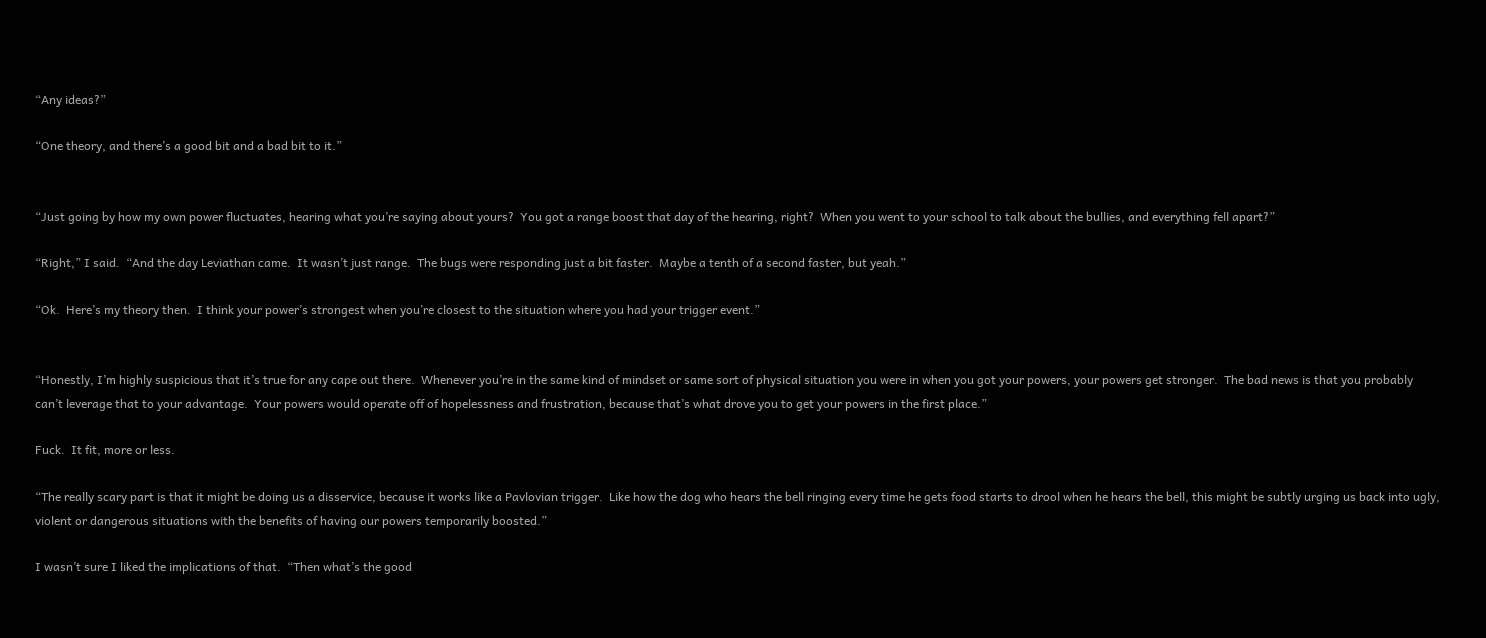“Any ideas?”

“One theory, and there’s a good bit and a bad bit to it.”


“Just going by how my own power fluctuates, hearing what you’re saying about yours?  You got a range boost that day of the hearing, right?  When you went to your school to talk about the bullies, and everything fell apart?”

“Right,” I said.  “And the day Leviathan came.  It wasn’t just range.  The bugs were responding just a bit faster.  Maybe a tenth of a second faster, but yeah.”

“Ok.  Here’s my theory then.  I think your power’s strongest when you’re closest to the situation where you had your trigger event.”


“Honestly, I’m highly suspicious that it’s true for any cape out there.  Whenever you’re in the same kind of mindset or same sort of physical situation you were in when you got your powers, your powers get stronger.  The bad news is that you probably can’t leverage that to your advantage.  Your powers would operate off of hopelessness and frustration, because that’s what drove you to get your powers in the first place.”

Fuck.  It fit, more or less.

“The really scary part is that it might be doing us a disservice, because it works like a Pavlovian trigger.  Like how the dog who hears the bell ringing every time he gets food starts to drool when he hears the bell, this might be subtly urging us back into ugly, violent or dangerous situations with the benefits of having our powers temporarily boosted.”

I wasn’t sure I liked the implications of that.  “Then what’s the good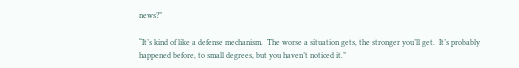news?”

“It’s kind of like a defense mechanism.  The worse a situation gets, the stronger you’ll get.  It’s probably happened before, to small degrees, but you haven’t noticed it.”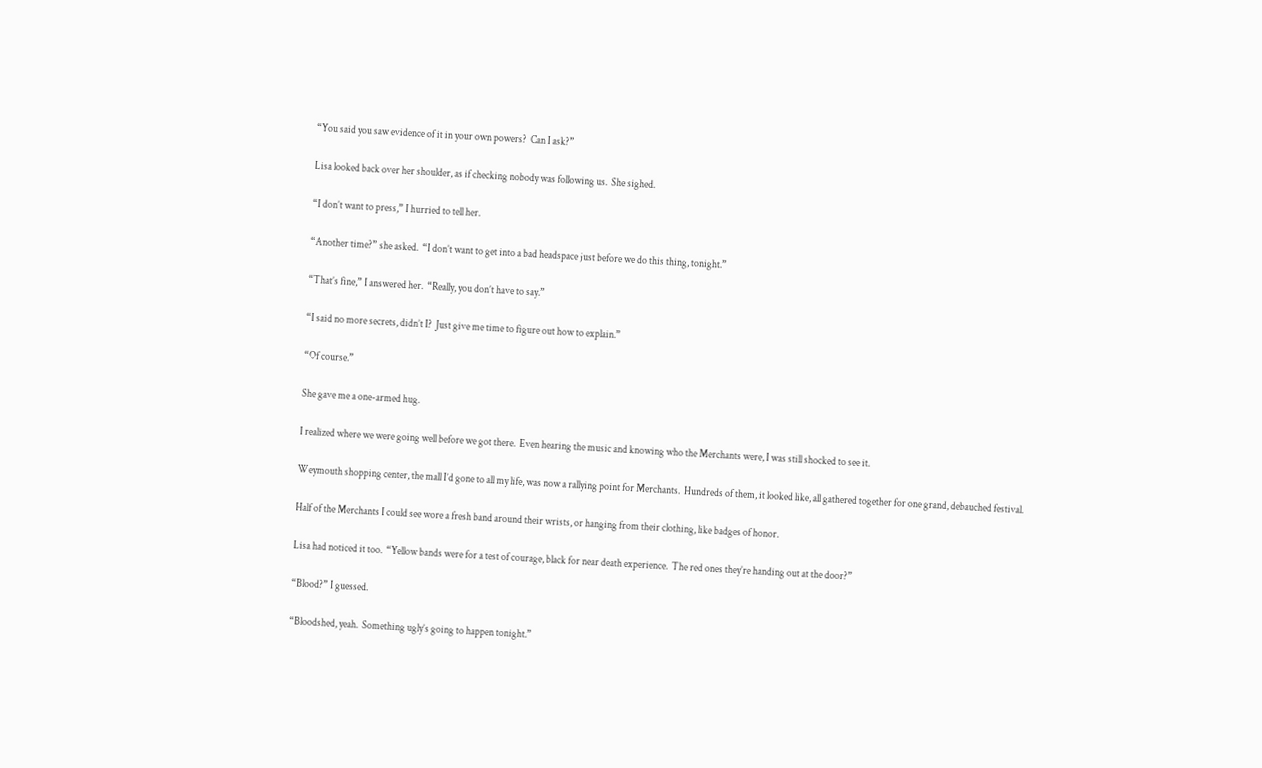“You said you saw evidence of it in your own powers?  Can I ask?”

Lisa looked back over her shoulder, as if checking nobody was following us.  She sighed.

“I don’t want to press,” I hurried to tell her.

“Another time?” she asked.  “I don’t want to get into a bad headspace just before we do this thing, tonight.”

“That’s fine,” I answered her.  “Really, you don’t have to say.”

“I said no more secrets, didn’t I?  Just give me time to figure out how to explain.”

“Of course.”

She gave me a one-armed hug.

I realized where we were going well before we got there.  Even hearing the music and knowing who the Merchants were, I was still shocked to see it.

Weymouth shopping center, the mall I’d gone to all my life, was now a rallying point for Merchants.  Hundreds of them, it looked like, all gathered together for one grand, debauched festival.

Half of the Merchants I could see wore a fresh band around their wrists, or hanging from their clothing, like badges of honor.

Lisa had noticed it too.  “Yellow bands were for a test of courage, black for near death experience.  The red ones they’re handing out at the door?”

“Blood?” I guessed.

“Bloodshed, yeah.  Something ugly’s going to happen tonight.”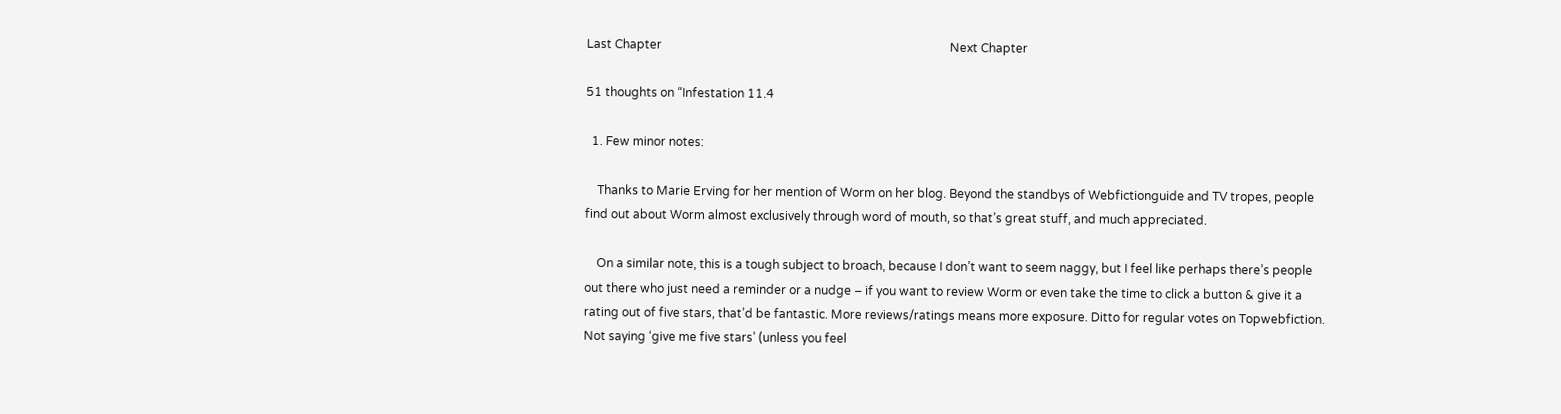Last Chapter                                                                                                Next Chapter

51 thoughts on “Infestation 11.4

  1. Few minor notes:

    Thanks to Marie Erving for her mention of Worm on her blog. Beyond the standbys of Webfictionguide and TV tropes, people find out about Worm almost exclusively through word of mouth, so that’s great stuff, and much appreciated.

    On a similar note, this is a tough subject to broach, because I don’t want to seem naggy, but I feel like perhaps there’s people out there who just need a reminder or a nudge – if you want to review Worm or even take the time to click a button & give it a rating out of five stars, that’d be fantastic. More reviews/ratings means more exposure. Ditto for regular votes on Topwebfiction. Not saying ‘give me five stars’ (unless you feel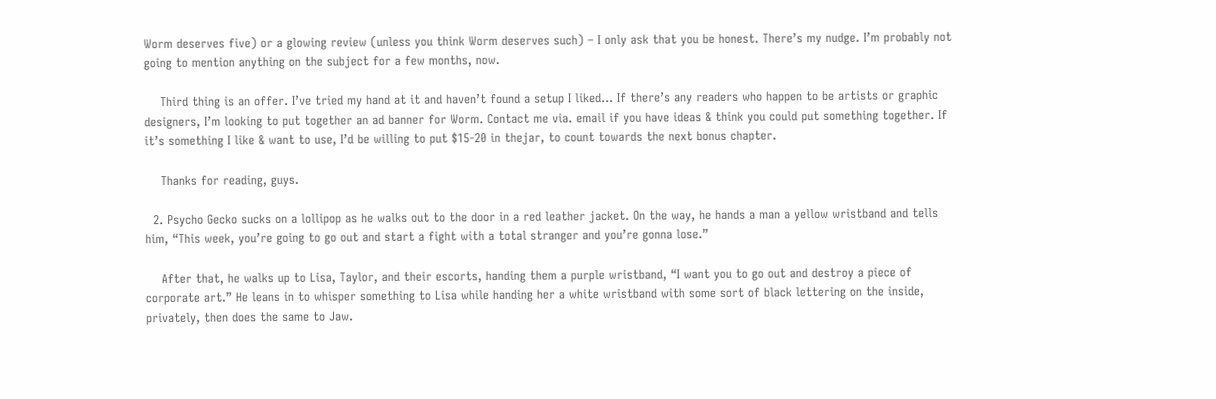Worm deserves five) or a glowing review (unless you think Worm deserves such) – I only ask that you be honest. There’s my nudge. I’m probably not going to mention anything on the subject for a few months, now.

    Third thing is an offer. I’ve tried my hand at it and haven’t found a setup I liked… If there’s any readers who happen to be artists or graphic designers, I’m looking to put together an ad banner for Worm. Contact me via. email if you have ideas & think you could put something together. If it’s something I like & want to use, I’d be willing to put $15-20 in thejar, to count towards the next bonus chapter.

    Thanks for reading, guys.

  2. Psycho Gecko sucks on a lollipop as he walks out to the door in a red leather jacket. On the way, he hands a man a yellow wristband and tells him, “This week, you’re going to go out and start a fight with a total stranger and you’re gonna lose.”

    After that, he walks up to Lisa, Taylor, and their escorts, handing them a purple wristband, “I want you to go out and destroy a piece of corporate art.” He leans in to whisper something to Lisa while handing her a white wristband with some sort of black lettering on the inside, privately, then does the same to Jaw.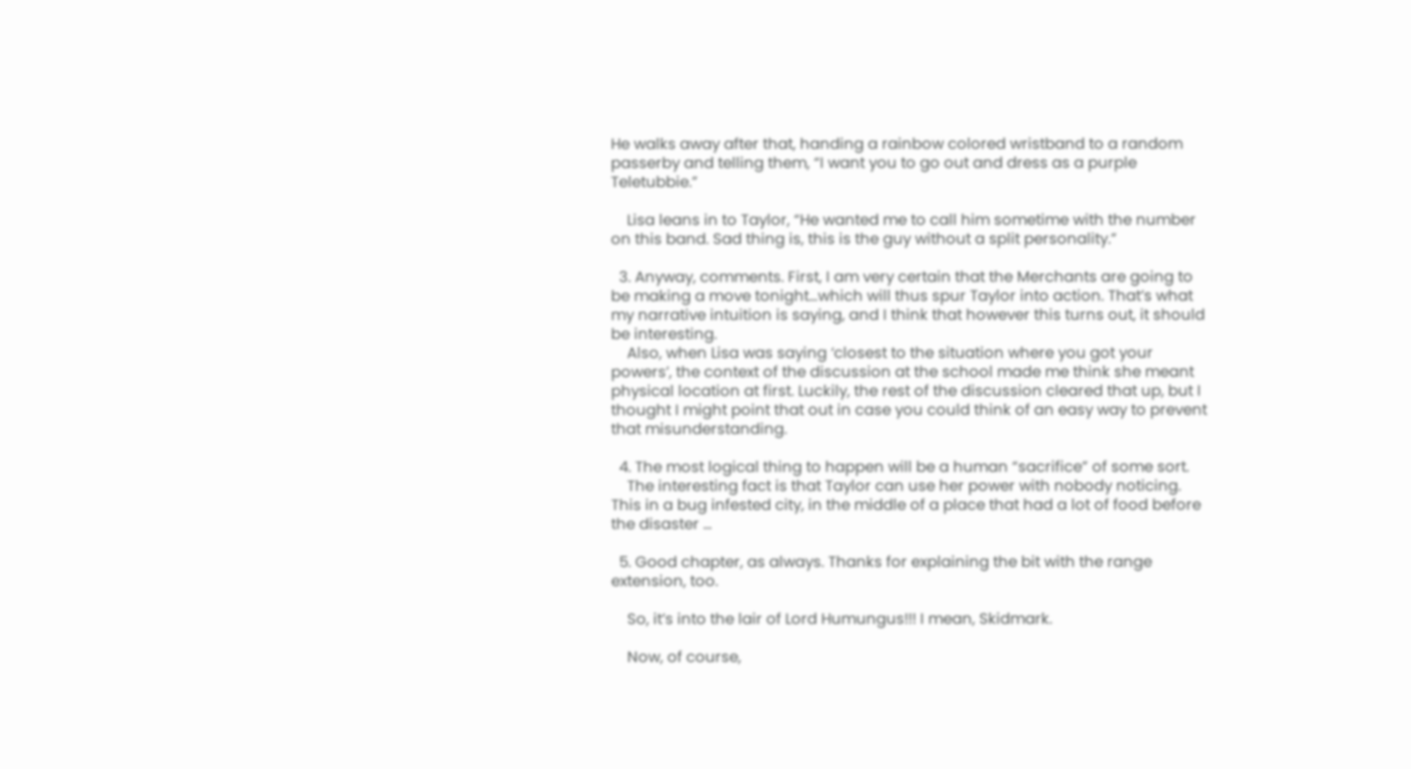He walks away after that, handing a rainbow colored wristband to a random passerby and telling them, “I want you to go out and dress as a purple Teletubbie.”

    Lisa leans in to Taylor, “He wanted me to call him sometime with the number on this band. Sad thing is, this is the guy without a split personality.”

  3. Anyway, comments. First, I am very certain that the Merchants are going to be making a move tonight…which will thus spur Taylor into action. That’s what my narrative intuition is saying, and I think that however this turns out, it should be interesting.
    Also, when Lisa was saying ‘closest to the situation where you got your powers’, the context of the discussion at the school made me think she meant physical location at first. Luckily, the rest of the discussion cleared that up, but I thought I might point that out in case you could think of an easy way to prevent that misunderstanding.

  4. The most logical thing to happen will be a human “sacrifice” of some sort.
    The interesting fact is that Taylor can use her power with nobody noticing. This in a bug infested city, in the middle of a place that had a lot of food before the disaster …

  5. Good chapter, as always. Thanks for explaining the bit with the range extension, too.

    So, it’s into the lair of Lord Humungus!!! I mean, Skidmark.

    Now, of course,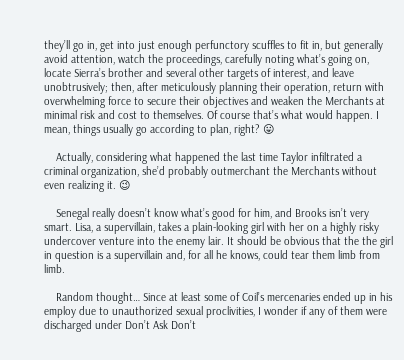they’ll go in, get into just enough perfunctory scuffles to fit in, but generally avoid attention, watch the proceedings, carefully noting what’s going on, locate Sierra’s brother and several other targets of interest, and leave unobtrusively; then, after meticulously planning their operation, return with overwhelming force to secure their objectives and weaken the Merchants at minimal risk and cost to themselves. Of course that’s what would happen. I mean, things usually go according to plan, right? 😛

    Actually, considering what happened the last time Taylor infiltrated a criminal organization, she’d probably outmerchant the Merchants without even realizing it. 😉

    Senegal really doesn’t know what’s good for him, and Brooks isn’t very smart. Lisa, a supervillain, takes a plain-looking girl with her on a highly risky undercover venture into the enemy lair. It should be obvious that the the girl in question is a supervillain and, for all he knows, could tear them limb from limb.

    Random thought… Since at least some of Coil’s mercenaries ended up in his employ due to unauthorized sexual proclivities, I wonder if any of them were discharged under Don’t Ask Don’t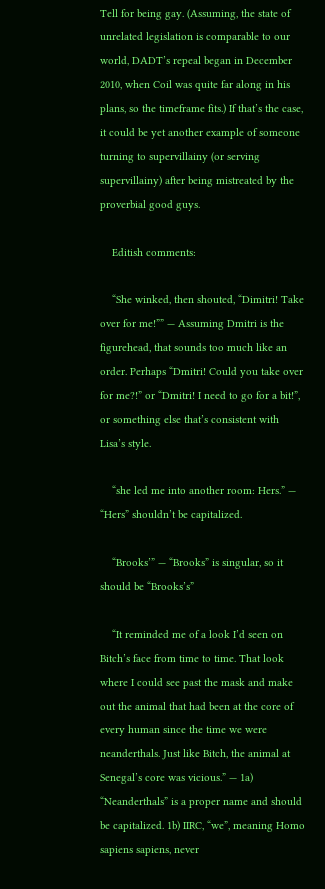Tell for being gay. (Assuming, the state of unrelated legislation is comparable to our world, DADT’s repeal began in December 2010, when Coil was quite far along in his plans, so the timeframe fits.) If that’s the case, it could be yet another example of someone turning to supervillainy (or serving supervillainy) after being mistreated by the proverbial good guys.

    Editish comments:

    “She winked, then shouted, “Dimitri! Take over for me!”” — Assuming Dmitri is the figurehead, that sounds too much like an order. Perhaps “Dmitri! Could you take over for me?!” or “Dmitri! I need to go for a bit!”, or something else that’s consistent with Lisa’s style.

    “she led me into another room: Hers.” — “Hers” shouldn’t be capitalized.

    “Brooks’” — “Brooks” is singular, so it should be “Brooks’s”

    “It reminded me of a look I’d seen on Bitch’s face from time to time. That look where I could see past the mask and make out the animal that had been at the core of every human since the time we were neanderthals. Just like Bitch, the animal at Senegal’s core was vicious.” — 1a) “Neanderthals” is a proper name and should be capitalized. 1b) IIRC, “we”, meaning Homo sapiens sapiens, never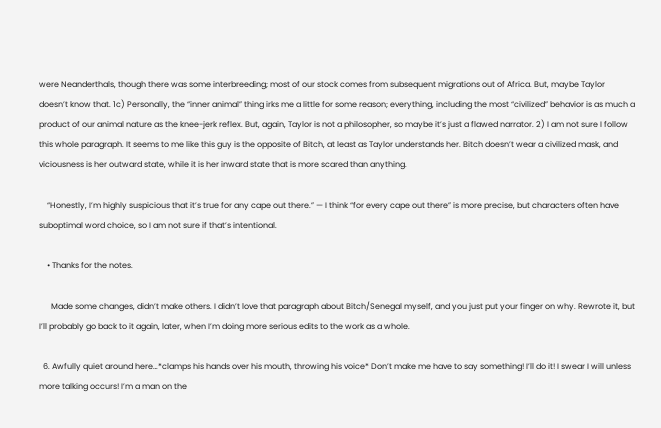were Neanderthals, though there was some interbreeding; most of our stock comes from subsequent migrations out of Africa. But, maybe Taylor doesn’t know that. 1c) Personally, the “inner animal” thing irks me a little for some reason; everything, including the most “civilized” behavior is as much a product of our animal nature as the knee-jerk reflex. But, again, Taylor is not a philosopher, so maybe it’s just a flawed narrator. 2) I am not sure I follow this whole paragraph. It seems to me like this guy is the opposite of Bitch, at least as Taylor understands her. Bitch doesn’t wear a civilized mask, and viciousness is her outward state, while it is her inward state that is more scared than anything.

    “Honestly, I’m highly suspicious that it’s true for any cape out there.” — I think “for every cape out there” is more precise, but characters often have suboptimal word choice, so I am not sure if that’s intentional.

    • Thanks for the notes.

      Made some changes, didn’t make others. I didn’t love that paragraph about Bitch/Senegal myself, and you just put your finger on why. Rewrote it, but I’ll probably go back to it again, later, when I’m doing more serious edits to the work as a whole.

  6. Awfully quiet around here…*clamps his hands over his mouth, throwing his voice* Don’t make me have to say something! I’ll do it! I swear I will unless more talking occurs! I’m a man on the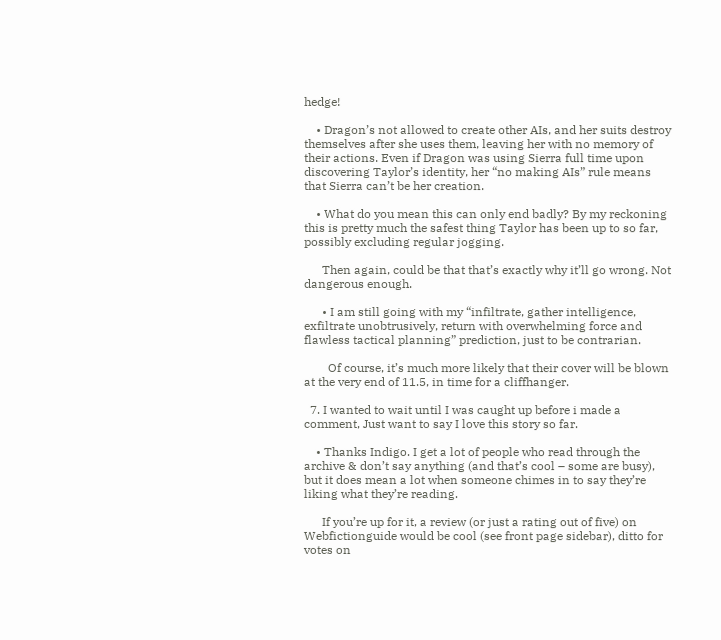hedge!

    • Dragon’s not allowed to create other AIs, and her suits destroy themselves after she uses them, leaving her with no memory of their actions. Even if Dragon was using Sierra full time upon discovering Taylor’s identity, her “no making AIs” rule means that Sierra can’t be her creation.

    • What do you mean this can only end badly? By my reckoning this is pretty much the safest thing Taylor has been up to so far, possibly excluding regular jogging.

      Then again, could be that that’s exactly why it’ll go wrong. Not dangerous enough.

      • I am still going with my “infiltrate, gather intelligence, exfiltrate unobtrusively, return with overwhelming force and flawless tactical planning” prediction, just to be contrarian.

        Of course, it’s much more likely that their cover will be blown at the very end of 11.5, in time for a cliffhanger.

  7. I wanted to wait until I was caught up before i made a comment, Just want to say I love this story so far.

    • Thanks Indigo. I get a lot of people who read through the archive & don’t say anything (and that’s cool – some are busy), but it does mean a lot when someone chimes in to say they’re liking what they’re reading.

      If you’re up for it, a review (or just a rating out of five) on Webfictionguide would be cool (see front page sidebar), ditto for votes on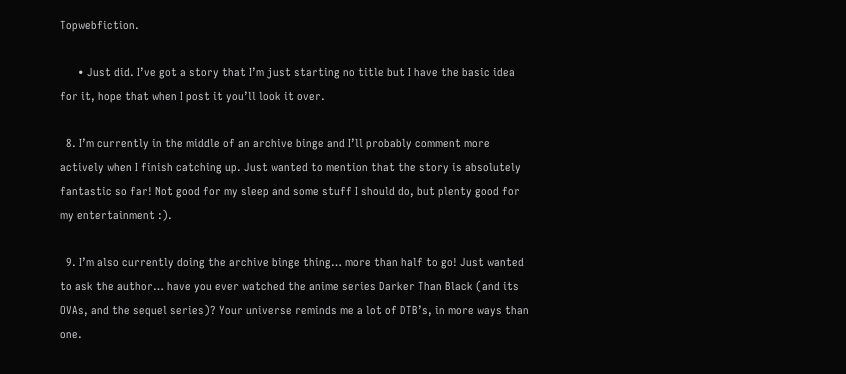Topwebfiction.

      • Just did. I’ve got a story that I’m just starting no title but I have the basic idea for it, hope that when I post it you’ll look it over.

  8. I’m currently in the middle of an archive binge and I’ll probably comment more actively when I finish catching up. Just wanted to mention that the story is absolutely fantastic so far! Not good for my sleep and some stuff I should do, but plenty good for my entertainment :).

  9. I’m also currently doing the archive binge thing… more than half to go! Just wanted to ask the author… have you ever watched the anime series Darker Than Black (and its OVAs, and the sequel series)? Your universe reminds me a lot of DTB’s, in more ways than one.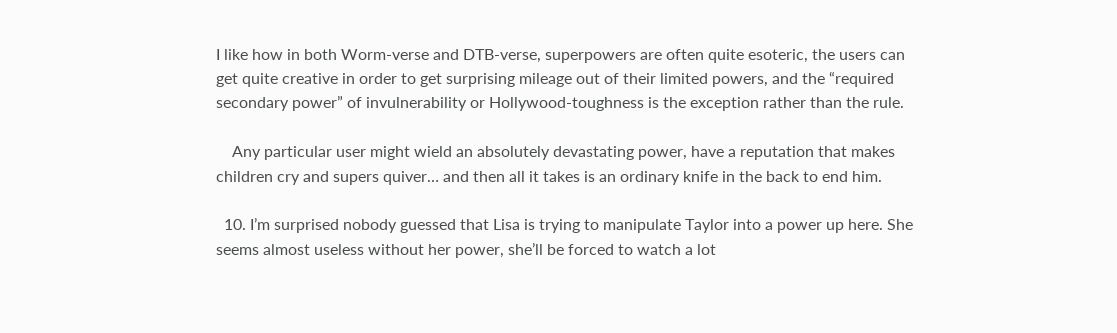I like how in both Worm-verse and DTB-verse, superpowers are often quite esoteric, the users can get quite creative in order to get surprising mileage out of their limited powers, and the “required secondary power” of invulnerability or Hollywood-toughness is the exception rather than the rule.

    Any particular user might wield an absolutely devastating power, have a reputation that makes children cry and supers quiver… and then all it takes is an ordinary knife in the back to end him.

  10. I’m surprised nobody guessed that Lisa is trying to manipulate Taylor into a power up here. She seems almost useless without her power, she’ll be forced to watch a lot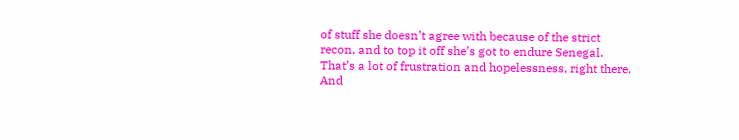of stuff she doesn’t agree with because of the strict recon, and to top it off she’s got to endure Senegal. That’s a lot of frustration and hopelessness, right there. And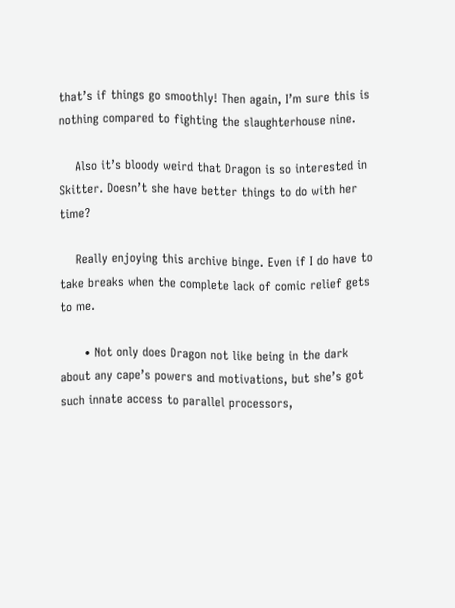that’s if things go smoothly! Then again, I’m sure this is nothing compared to fighting the slaughterhouse nine.

    Also it’s bloody weird that Dragon is so interested in Skitter. Doesn’t she have better things to do with her time?

    Really enjoying this archive binge. Even if I do have to take breaks when the complete lack of comic relief gets to me.

      • Not only does Dragon not like being in the dark about any cape’s powers and motivations, but she’s got such innate access to parallel processors,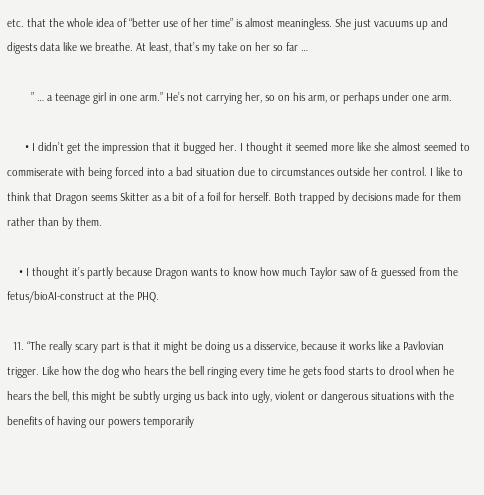etc. that the whole idea of “better use of her time” is almost meaningless. She just vacuums up and digests data like we breathe. At least, that’s my take on her so far …

        ” … a teenage girl in one arm.” He’s not carrying her, so on his arm, or perhaps under one arm.

      • I didn’t get the impression that it bugged her. I thought it seemed more like she almost seemed to commiserate with being forced into a bad situation due to circumstances outside her control. I like to think that Dragon seems Skitter as a bit of a foil for herself. Both trapped by decisions made for them rather than by them.

    • I thought it’s partly because Dragon wants to know how much Taylor saw of & guessed from the fetus/bioAI-construct at the PHQ.

  11. “The really scary part is that it might be doing us a disservice, because it works like a Pavlovian trigger. Like how the dog who hears the bell ringing every time he gets food starts to drool when he hears the bell, this might be subtly urging us back into ugly, violent or dangerous situations with the benefits of having our powers temporarily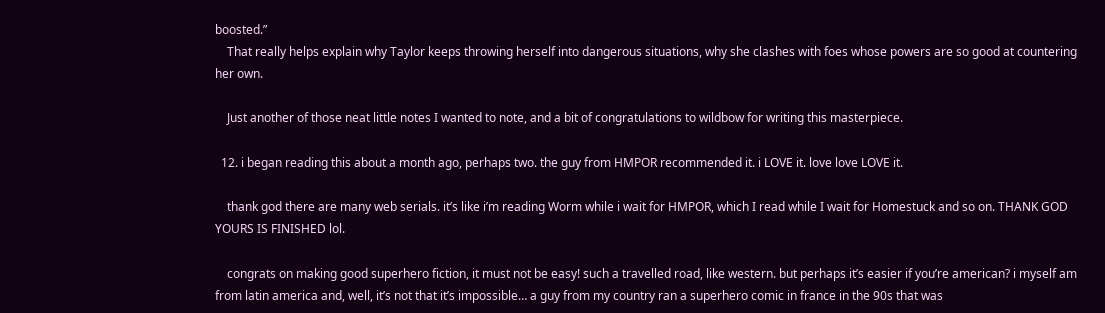boosted.”
    That really helps explain why Taylor keeps throwing herself into dangerous situations, why she clashes with foes whose powers are so good at countering her own.

    Just another of those neat little notes I wanted to note, and a bit of congratulations to wildbow for writing this masterpiece.

  12. i began reading this about a month ago, perhaps two. the guy from HMPOR recommended it. i LOVE it. love love LOVE it.

    thank god there are many web serials. it’s like i’m reading Worm while i wait for HMPOR, which I read while I wait for Homestuck and so on. THANK GOD YOURS IS FINISHED lol.

    congrats on making good superhero fiction, it must not be easy! such a travelled road, like western. but perhaps it’s easier if you’re american? i myself am from latin america and, well, it’s not that it’s impossible… a guy from my country ran a superhero comic in france in the 90s that was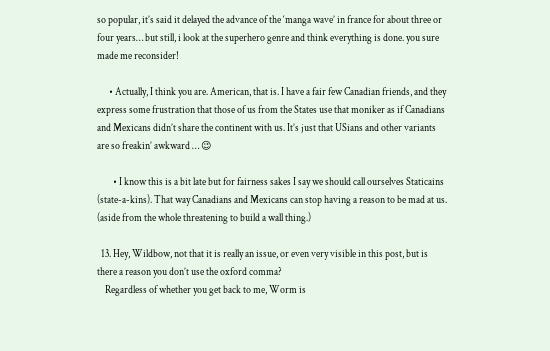so popular, it’s said it delayed the advance of the ‘manga wave’ in france for about three or four years… but still, i look at the superhero genre and think everything is done. you sure made me reconsider!

      • Actually, I think you are. American, that is. I have a fair few Canadian friends, and they express some frustration that those of us from the States use that moniker as if Canadians and Mexicans didn’t share the continent with us. It’s just that USians and other variants are so freakin’ awkward … 😉

        • I know this is a bit late but for fairness sakes I say we should call ourselves Staticains (state-a-kins). That way Canadians and Mexicans can stop having a reason to be mad at us. (aside from the whole threatening to build a wall thing.)

  13. Hey, Wildbow, not that it is really an issue, or even very visible in this post, but is there a reason you don’t use the oxford comma?
    Regardless of whether you get back to me, Worm is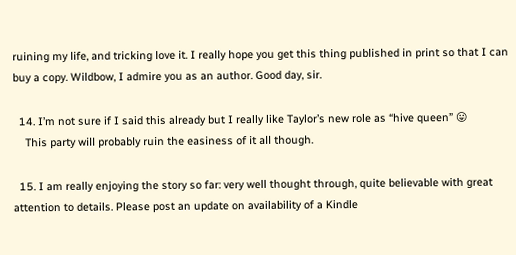ruining my life, and tricking love it. I really hope you get this thing published in print so that I can buy a copy. Wildbow, I admire you as an author. Good day, sir.

  14. I’m not sure if I said this already but I really like Taylor’s new role as “hive queen” 😛
    This party will probably ruin the easiness of it all though.

  15. I am really enjoying the story so far: very well thought through, quite believable with great attention to details. Please post an update on availability of a Kindle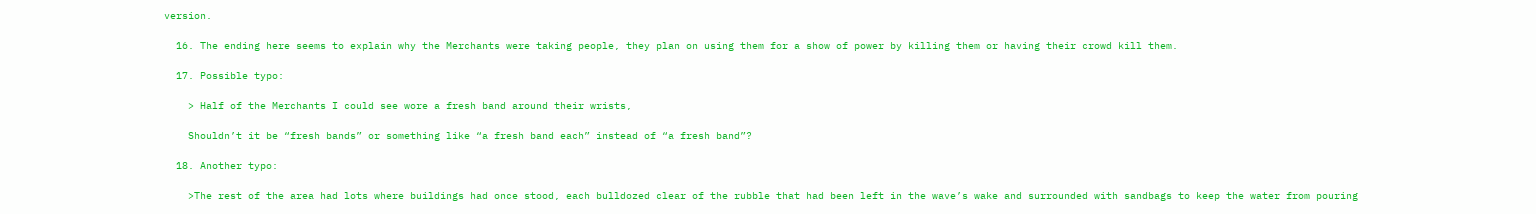version.

  16. The ending here seems to explain why the Merchants were taking people, they plan on using them for a show of power by killing them or having their crowd kill them.

  17. Possible typo:

    > Half of the Merchants I could see wore a fresh band around their wrists,

    Shouldn’t it be “fresh bands” or something like “a fresh band each” instead of “a fresh band”?

  18. Another typo:

    >The rest of the area had lots where buildings had once stood, each bulldozed clear of the rubble that had been left in the wave’s wake and surrounded with sandbags to keep the water from pouring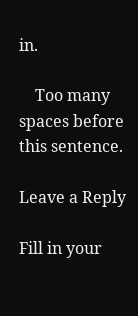in.

    Too many spaces before this sentence.

Leave a Reply

Fill in your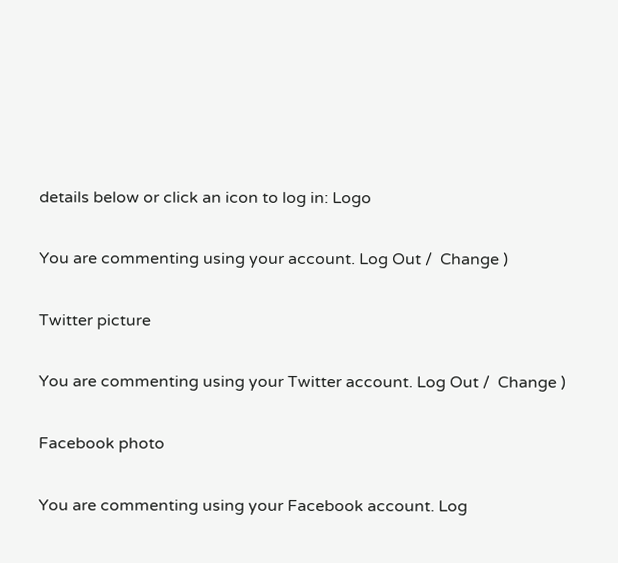details below or click an icon to log in: Logo

You are commenting using your account. Log Out /  Change )

Twitter picture

You are commenting using your Twitter account. Log Out /  Change )

Facebook photo

You are commenting using your Facebook account. Log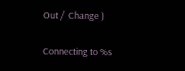Out /  Change )

Connecting to %s